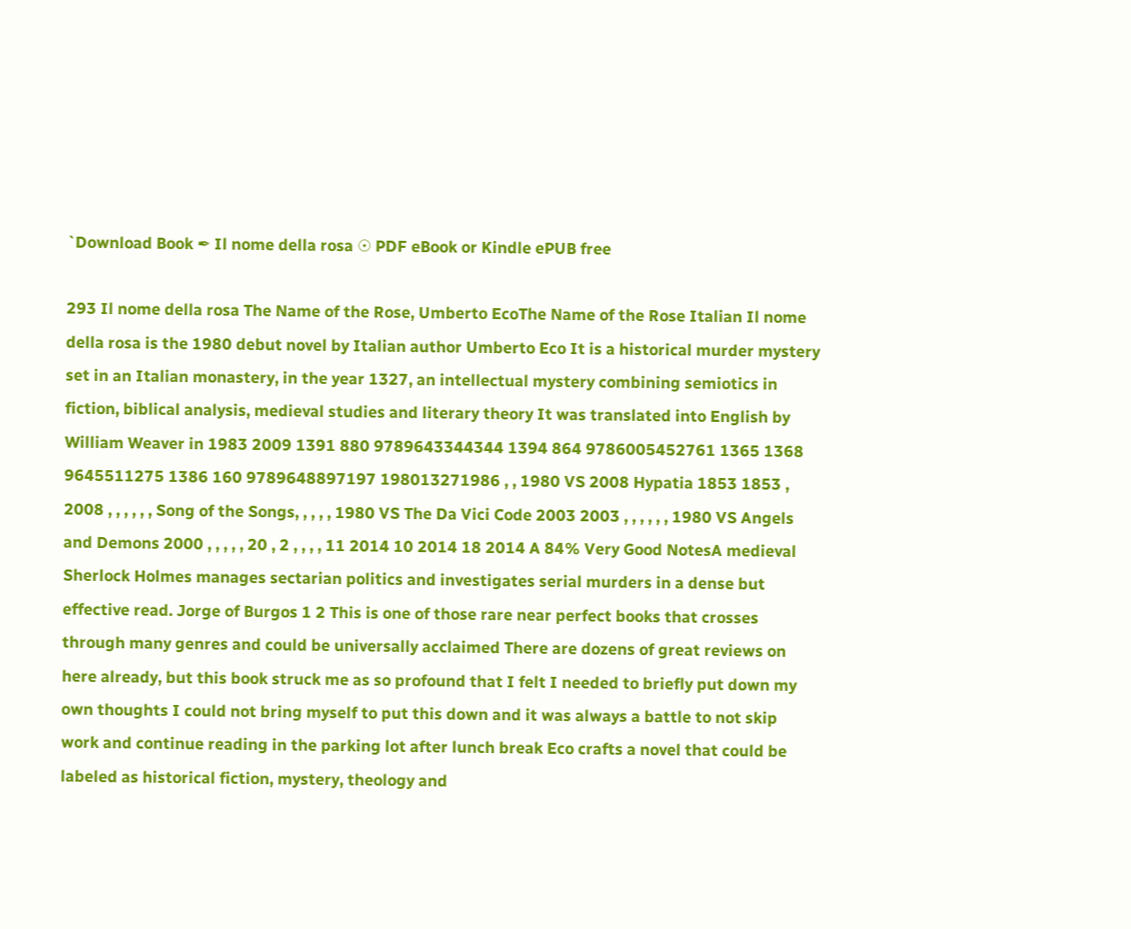`Download Book ✒ Il nome della rosa ☉ PDF eBook or Kindle ePUB free

293 Il nome della rosa The Name of the Rose, Umberto EcoThe Name of the Rose Italian Il nome della rosa is the 1980 debut novel by Italian author Umberto Eco It is a historical murder mystery set in an Italian monastery, in the year 1327, an intellectual mystery combining semiotics in fiction, biblical analysis, medieval studies and literary theory It was translated into English by William Weaver in 1983 2009 1391 880 9789643344344 1394 864 9786005452761 1365 1368 9645511275 1386 160 9789648897197 198013271986 , , 1980 VS 2008 Hypatia 1853 1853 , 2008 , , , , , , Song of the Songs, , , , , 1980 VS The Da Vici Code 2003 2003 , , , , , , 1980 VS Angels and Demons 2000 , , , , , 20 , 2 , , , , 11 2014 10 2014 18 2014 A 84% Very Good NotesA medieval Sherlock Holmes manages sectarian politics and investigates serial murders in a dense but effective read. Jorge of Burgos 1 2 This is one of those rare near perfect books that crosses through many genres and could be universally acclaimed There are dozens of great reviews on here already, but this book struck me as so profound that I felt I needed to briefly put down my own thoughts I could not bring myself to put this down and it was always a battle to not skip work and continue reading in the parking lot after lunch break Eco crafts a novel that could be labeled as historical fiction, mystery, theology and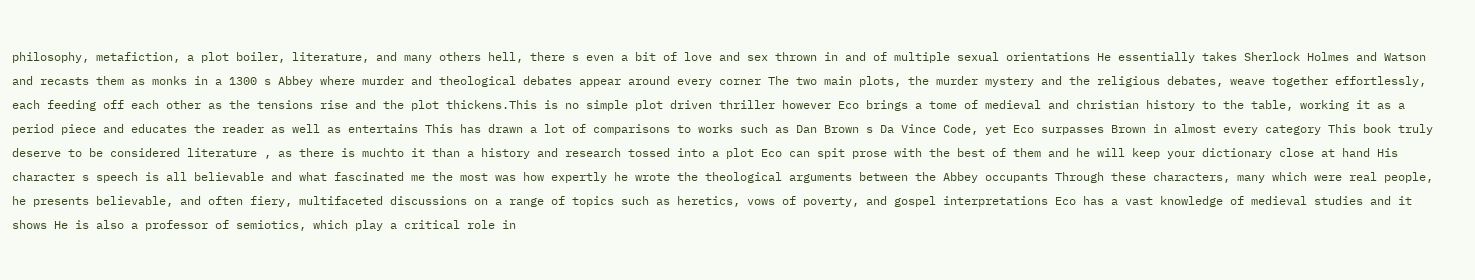philosophy, metafiction, a plot boiler, literature, and many others hell, there s even a bit of love and sex thrown in and of multiple sexual orientations He essentially takes Sherlock Holmes and Watson and recasts them as monks in a 1300 s Abbey where murder and theological debates appear around every corner The two main plots, the murder mystery and the religious debates, weave together effortlessly, each feeding off each other as the tensions rise and the plot thickens.This is no simple plot driven thriller however Eco brings a tome of medieval and christian history to the table, working it as a period piece and educates the reader as well as entertains This has drawn a lot of comparisons to works such as Dan Brown s Da Vince Code, yet Eco surpasses Brown in almost every category This book truly deserve to be considered literature , as there is muchto it than a history and research tossed into a plot Eco can spit prose with the best of them and he will keep your dictionary close at hand His character s speech is all believable and what fascinated me the most was how expertly he wrote the theological arguments between the Abbey occupants Through these characters, many which were real people, he presents believable, and often fiery, multifaceted discussions on a range of topics such as heretics, vows of poverty, and gospel interpretations Eco has a vast knowledge of medieval studies and it shows He is also a professor of semiotics, which play a critical role in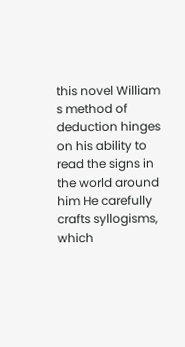this novel William s method of deduction hinges on his ability to read the signs in the world around him He carefully crafts syllogisms, which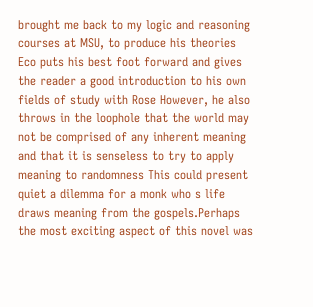brought me back to my logic and reasoning courses at MSU, to produce his theories Eco puts his best foot forward and gives the reader a good introduction to his own fields of study with Rose However, he also throws in the loophole that the world may not be comprised of any inherent meaning and that it is senseless to try to apply meaning to randomness This could present quiet a dilemma for a monk who s life draws meaning from the gospels.Perhaps the most exciting aspect of this novel was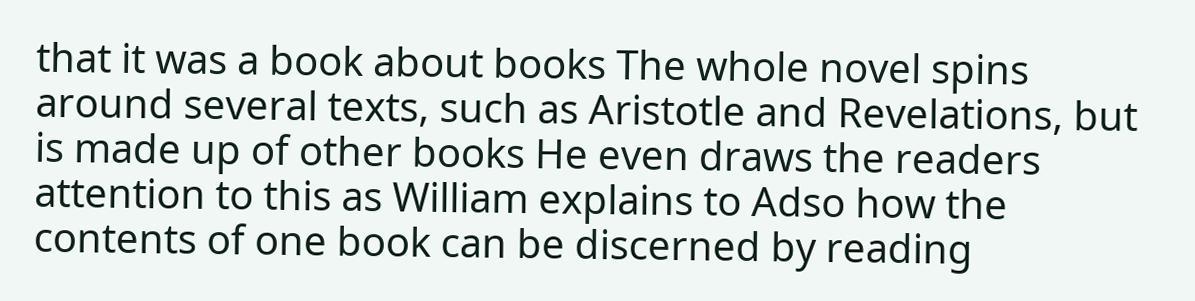that it was a book about books The whole novel spins around several texts, such as Aristotle and Revelations, but is made up of other books He even draws the readers attention to this as William explains to Adso how the contents of one book can be discerned by reading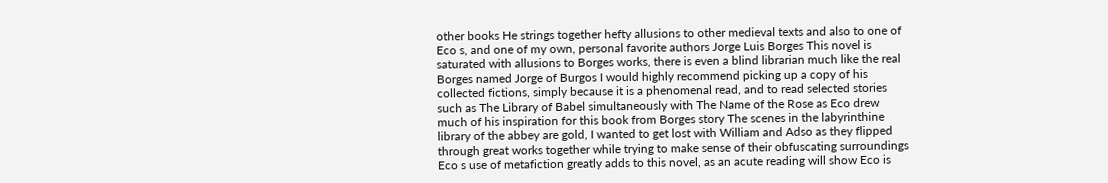other books He strings together hefty allusions to other medieval texts and also to one of Eco s, and one of my own, personal favorite authors Jorge Luis Borges This novel is saturated with allusions to Borges works, there is even a blind librarian much like the real Borges named Jorge of Burgos I would highly recommend picking up a copy of his collected fictions, simply because it is a phenomenal read, and to read selected stories such as The Library of Babel simultaneously with The Name of the Rose as Eco drew much of his inspiration for this book from Borges story The scenes in the labyrinthine library of the abbey are gold, I wanted to get lost with William and Adso as they flipped through great works together while trying to make sense of their obfuscating surroundings Eco s use of metafiction greatly adds to this novel, as an acute reading will show Eco is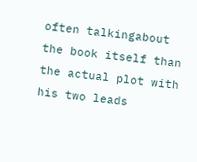often talkingabout the book itself than the actual plot with his two leads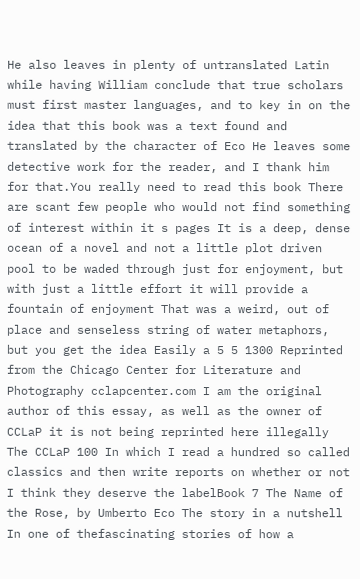He also leaves in plenty of untranslated Latin while having William conclude that true scholars must first master languages, and to key in on the idea that this book was a text found and translated by the character of Eco He leaves some detective work for the reader, and I thank him for that.You really need to read this book There are scant few people who would not find something of interest within it s pages It is a deep, dense ocean of a novel and not a little plot driven pool to be waded through just for enjoyment, but with just a little effort it will provide a fountain of enjoyment That was a weird, out of place and senseless string of water metaphors, but you get the idea Easily a 5 5 1300 Reprinted from the Chicago Center for Literature and Photography cclapcenter.com I am the original author of this essay, as well as the owner of CCLaP it is not being reprinted here illegally The CCLaP 100 In which I read a hundred so called classics and then write reports on whether or not I think they deserve the labelBook 7 The Name of the Rose, by Umberto Eco The story in a nutshell In one of thefascinating stories of how a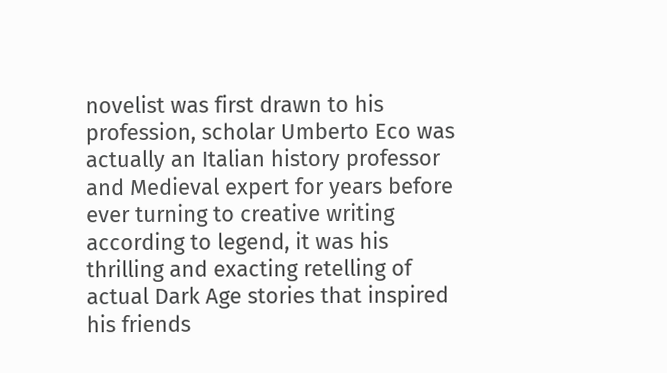novelist was first drawn to his profession, scholar Umberto Eco was actually an Italian history professor and Medieval expert for years before ever turning to creative writing according to legend, it was his thrilling and exacting retelling of actual Dark Age stories that inspired his friends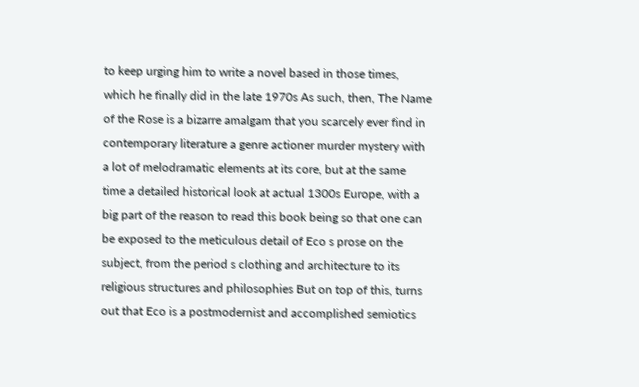to keep urging him to write a novel based in those times, which he finally did in the late 1970s As such, then, The Name of the Rose is a bizarre amalgam that you scarcely ever find in contemporary literature a genre actioner murder mystery with a lot of melodramatic elements at its core, but at the same time a detailed historical look at actual 1300s Europe, with a big part of the reason to read this book being so that one can be exposed to the meticulous detail of Eco s prose on the subject, from the period s clothing and architecture to its religious structures and philosophies But on top of this, turns out that Eco is a postmodernist and accomplished semiotics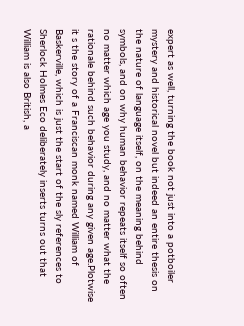expert as well, turning the book not just into a potboiler mystery and historical novel but indeed an entire thesis on the nature of language itself, on the meaning behind symbols, and on why human behavior repeats itself so often no matter which age you study, and no matter what the rationale behind such behavior during any given age.Plotwise it s the story of a Franciscan monk named William of Baskerville, which is just the start of the sly references to Sherlock Holmes Eco deliberately inserts turns out that William is also British, a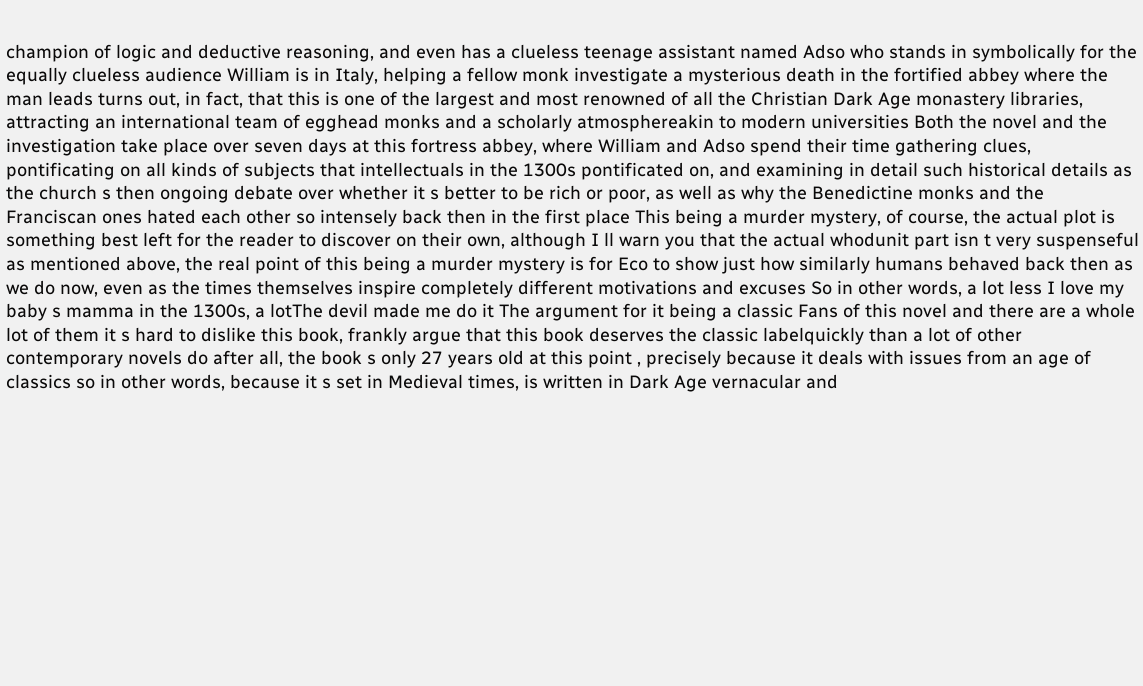champion of logic and deductive reasoning, and even has a clueless teenage assistant named Adso who stands in symbolically for the equally clueless audience William is in Italy, helping a fellow monk investigate a mysterious death in the fortified abbey where the man leads turns out, in fact, that this is one of the largest and most renowned of all the Christian Dark Age monastery libraries, attracting an international team of egghead monks and a scholarly atmosphereakin to modern universities Both the novel and the investigation take place over seven days at this fortress abbey, where William and Adso spend their time gathering clues, pontificating on all kinds of subjects that intellectuals in the 1300s pontificated on, and examining in detail such historical details as the church s then ongoing debate over whether it s better to be rich or poor, as well as why the Benedictine monks and the Franciscan ones hated each other so intensely back then in the first place This being a murder mystery, of course, the actual plot is something best left for the reader to discover on their own, although I ll warn you that the actual whodunit part isn t very suspenseful as mentioned above, the real point of this being a murder mystery is for Eco to show just how similarly humans behaved back then as we do now, even as the times themselves inspire completely different motivations and excuses So in other words, a lot less I love my baby s mamma in the 1300s, a lotThe devil made me do it The argument for it being a classic Fans of this novel and there are a whole lot of them it s hard to dislike this book, frankly argue that this book deserves the classic labelquickly than a lot of other contemporary novels do after all, the book s only 27 years old at this point , precisely because it deals with issues from an age of classics so in other words, because it s set in Medieval times, is written in Dark Age vernacular and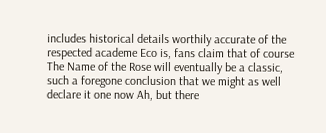includes historical details worthily accurate of the respected academe Eco is, fans claim that of course The Name of the Rose will eventually be a classic, such a foregone conclusion that we might as well declare it one now Ah, but there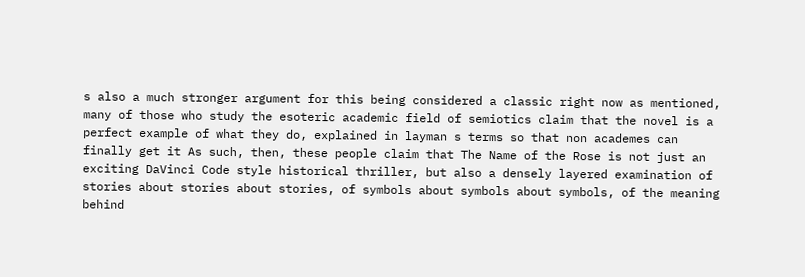s also a much stronger argument for this being considered a classic right now as mentioned, many of those who study the esoteric academic field of semiotics claim that the novel is a perfect example of what they do, explained in layman s terms so that non academes can finally get it As such, then, these people claim that The Name of the Rose is not just an exciting DaVinci Code style historical thriller, but also a densely layered examination of stories about stories about stories, of symbols about symbols about symbols, of the meaning behind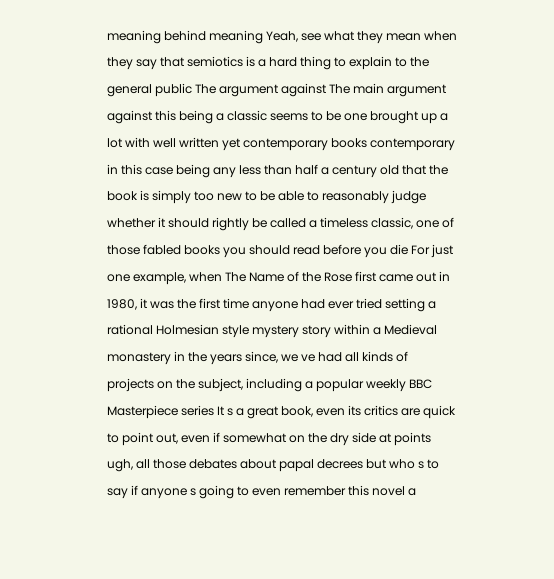meaning behind meaning Yeah, see what they mean when they say that semiotics is a hard thing to explain to the general public The argument against The main argument against this being a classic seems to be one brought up a lot with well written yet contemporary books contemporary in this case being any less than half a century old that the book is simply too new to be able to reasonably judge whether it should rightly be called a timeless classic, one of those fabled books you should read before you die For just one example, when The Name of the Rose first came out in 1980, it was the first time anyone had ever tried setting a rational Holmesian style mystery story within a Medieval monastery in the years since, we ve had all kinds of projects on the subject, including a popular weekly BBC Masterpiece series It s a great book, even its critics are quick to point out, even if somewhat on the dry side at points ugh, all those debates about papal decrees but who s to say if anyone s going to even remember this novel a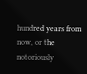hundred years from now, or the notoriously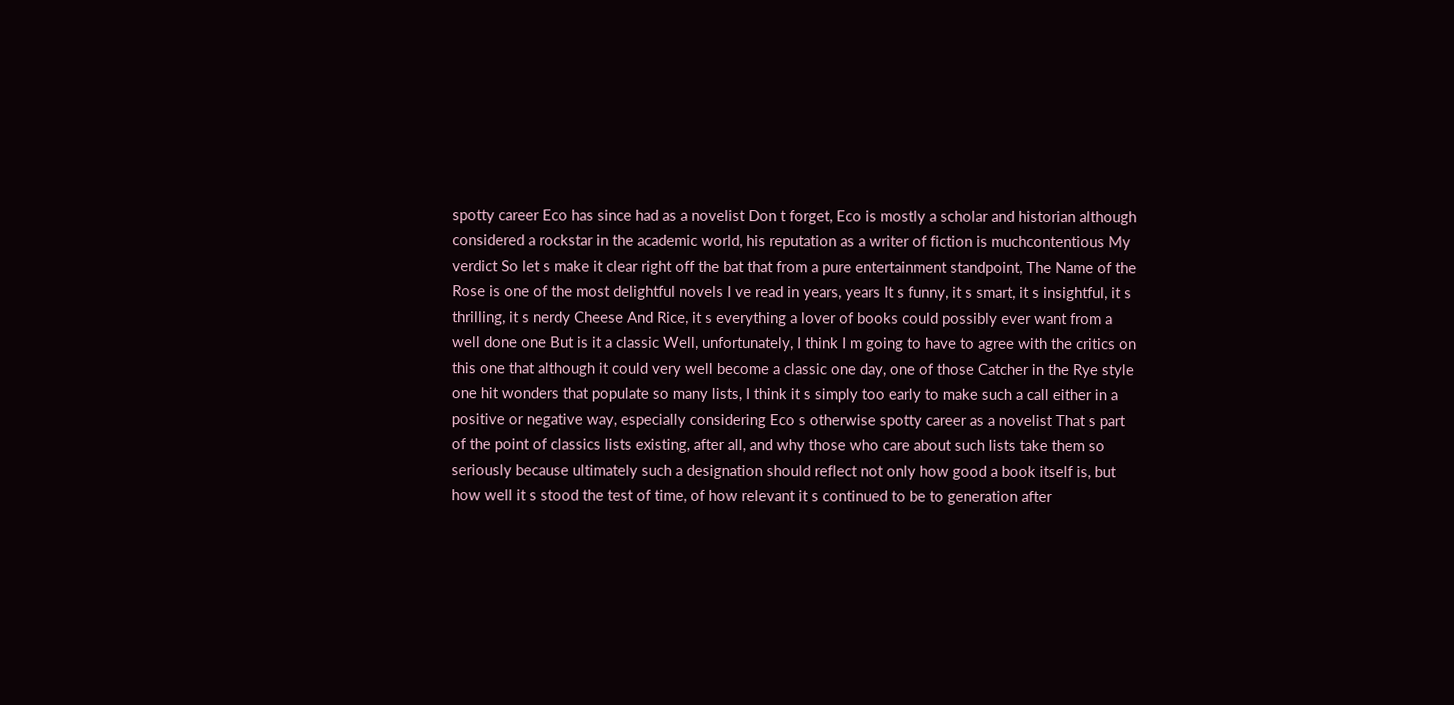spotty career Eco has since had as a novelist Don t forget, Eco is mostly a scholar and historian although considered a rockstar in the academic world, his reputation as a writer of fiction is muchcontentious My verdict So let s make it clear right off the bat that from a pure entertainment standpoint, The Name of the Rose is one of the most delightful novels I ve read in years, years It s funny, it s smart, it s insightful, it s thrilling, it s nerdy Cheese And Rice, it s everything a lover of books could possibly ever want from a well done one But is it a classic Well, unfortunately, I think I m going to have to agree with the critics on this one that although it could very well become a classic one day, one of those Catcher in the Rye style one hit wonders that populate so many lists, I think it s simply too early to make such a call either in a positive or negative way, especially considering Eco s otherwise spotty career as a novelist That s part of the point of classics lists existing, after all, and why those who care about such lists take them so seriously because ultimately such a designation should reflect not only how good a book itself is, but how well it s stood the test of time, of how relevant it s continued to be to generation after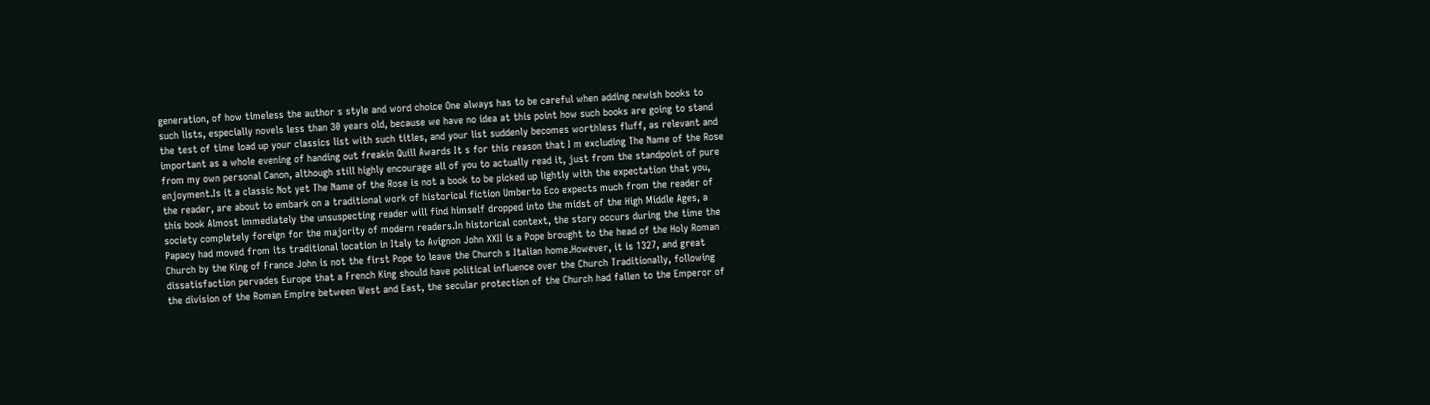generation, of how timeless the author s style and word choice One always has to be careful when adding newish books to such lists, especially novels less than 30 years old, because we have no idea at this point how such books are going to stand the test of time load up your classics list with such titles, and your list suddenly becomes worthless fluff, as relevant and important as a whole evening of handing out freakin Quill Awards It s for this reason that I m excluding The Name of the Rose from my own personal Canon, although still highly encourage all of you to actually read it, just from the standpoint of pure enjoyment.Is it a classic Not yet The Name of the Rose is not a book to be picked up lightly with the expectation that you, the reader, are about to embark on a traditional work of historical fiction Umberto Eco expects much from the reader of this book Almost immediately the unsuspecting reader will find himself dropped into the midst of the High Middle Ages, a society completely foreign for the majority of modern readers.In historical context, the story occurs during the time the Papacy had moved from its traditional location in Italy to Avignon John XXII is a Pope brought to the head of the Holy Roman Church by the King of France John is not the first Pope to leave the Church s Italian home.However, it is 1327, and great dissatisfaction pervades Europe that a French King should have political influence over the Church Traditionally, following the division of the Roman Empire between West and East, the secular protection of the Church had fallen to the Emperor of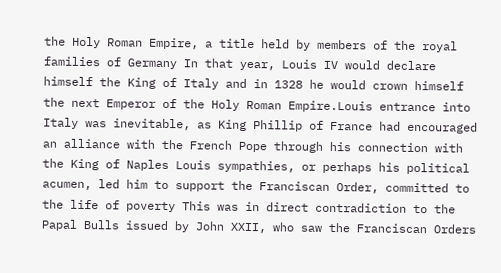the Holy Roman Empire, a title held by members of the royal families of Germany In that year, Louis IV would declare himself the King of Italy and in 1328 he would crown himself the next Emperor of the Holy Roman Empire.Louis entrance into Italy was inevitable, as King Phillip of France had encouraged an alliance with the French Pope through his connection with the King of Naples Louis sympathies, or perhaps his political acumen, led him to support the Franciscan Order, committed to the life of poverty This was in direct contradiction to the Papal Bulls issued by John XXII, who saw the Franciscan Orders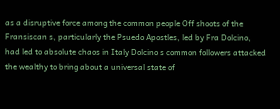as a disruptive force among the common people Off shoots of the Fransiscan s, particularly the Psuedo Apostles, led by Fra Dolcino, had led to absolute chaos in Italy Dolcino s common followers attacked the wealthy to bring about a universal state of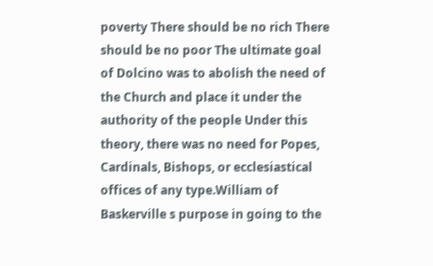poverty There should be no rich There should be no poor The ultimate goal of Dolcino was to abolish the need of the Church and place it under the authority of the people Under this theory, there was no need for Popes, Cardinals, Bishops, or ecclesiastical offices of any type.William of Baskerville s purpose in going to the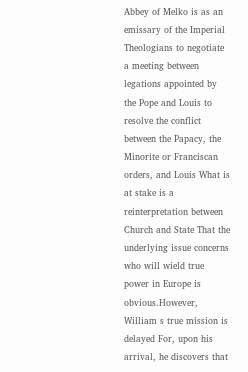Abbey of Melko is as an emissary of the Imperial Theologians to negotiate a meeting between legations appointed by the Pope and Louis to resolve the conflict between the Papacy, the Minorite or Franciscan orders, and Louis What is at stake is a reinterpretation between Church and State That the underlying issue concerns who will wield true power in Europe is obvious.However, William s true mission is delayed For, upon his arrival, he discovers that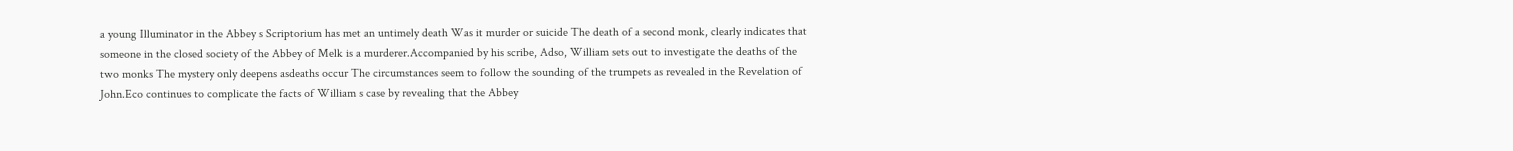a young Illuminator in the Abbey s Scriptorium has met an untimely death Was it murder or suicide The death of a second monk, clearly indicates that someone in the closed society of the Abbey of Melk is a murderer.Accompanied by his scribe, Adso, William sets out to investigate the deaths of the two monks The mystery only deepens asdeaths occur The circumstances seem to follow the sounding of the trumpets as revealed in the Revelation of John.Eco continues to complicate the facts of William s case by revealing that the Abbey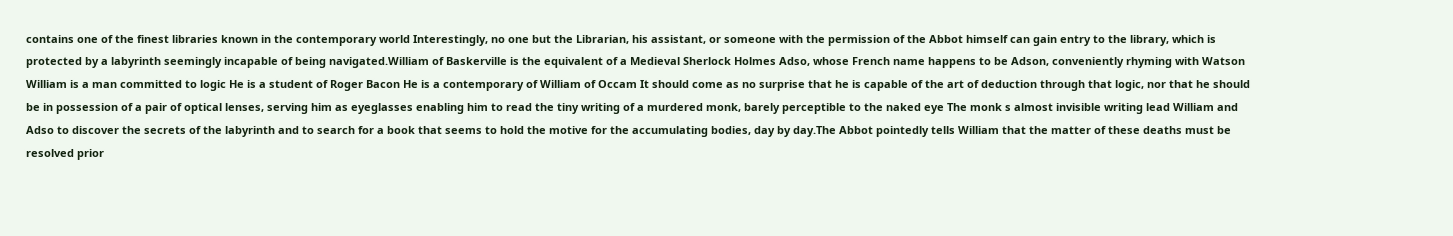contains one of the finest libraries known in the contemporary world Interestingly, no one but the Librarian, his assistant, or someone with the permission of the Abbot himself can gain entry to the library, which is protected by a labyrinth seemingly incapable of being navigated.William of Baskerville is the equivalent of a Medieval Sherlock Holmes Adso, whose French name happens to be Adson, conveniently rhyming with Watson William is a man committed to logic He is a student of Roger Bacon He is a contemporary of William of Occam It should come as no surprise that he is capable of the art of deduction through that logic, nor that he should be in possession of a pair of optical lenses, serving him as eyeglasses enabling him to read the tiny writing of a murdered monk, barely perceptible to the naked eye The monk s almost invisible writing lead William and Adso to discover the secrets of the labyrinth and to search for a book that seems to hold the motive for the accumulating bodies, day by day.The Abbot pointedly tells William that the matter of these deaths must be resolved prior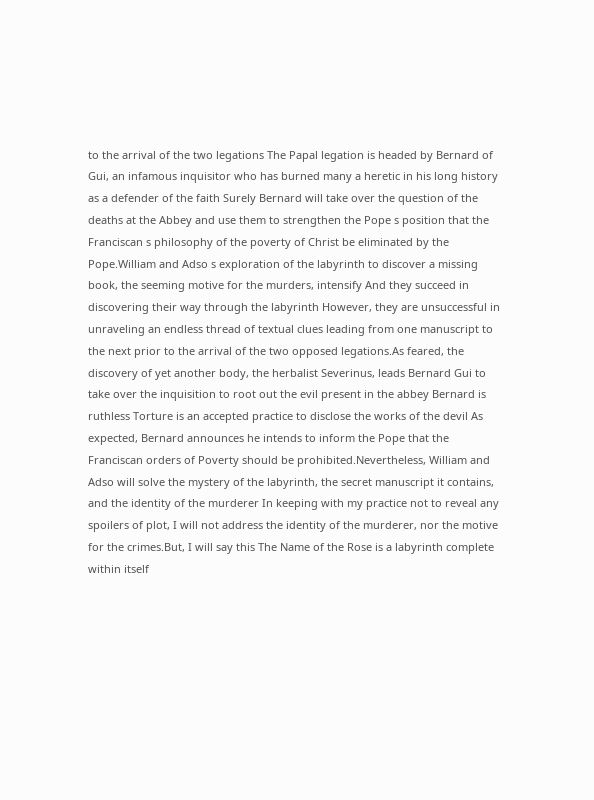to the arrival of the two legations The Papal legation is headed by Bernard of Gui, an infamous inquisitor who has burned many a heretic in his long history as a defender of the faith Surely Bernard will take over the question of the deaths at the Abbey and use them to strengthen the Pope s position that the Franciscan s philosophy of the poverty of Christ be eliminated by the Pope.William and Adso s exploration of the labyrinth to discover a missing book, the seeming motive for the murders, intensify And they succeed in discovering their way through the labyrinth However, they are unsuccessful in unraveling an endless thread of textual clues leading from one manuscript to the next prior to the arrival of the two opposed legations.As feared, the discovery of yet another body, the herbalist Severinus, leads Bernard Gui to take over the inquisition to root out the evil present in the abbey Bernard is ruthless Torture is an accepted practice to disclose the works of the devil As expected, Bernard announces he intends to inform the Pope that the Franciscan orders of Poverty should be prohibited.Nevertheless, William and Adso will solve the mystery of the labyrinth, the secret manuscript it contains, and the identity of the murderer In keeping with my practice not to reveal any spoilers of plot, I will not address the identity of the murderer, nor the motive for the crimes.But, I will say this The Name of the Rose is a labyrinth complete within itself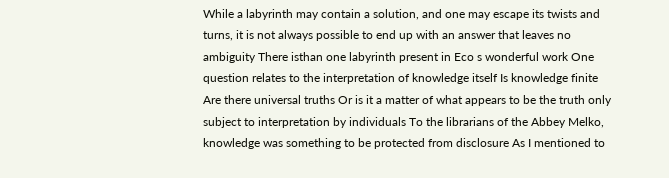While a labyrinth may contain a solution, and one may escape its twists and turns, it is not always possible to end up with an answer that leaves no ambiguity There isthan one labyrinth present in Eco s wonderful work One question relates to the interpretation of knowledge itself Is knowledge finite Are there universal truths Or is it a matter of what appears to be the truth only subject to interpretation by individuals To the librarians of the Abbey Melko, knowledge was something to be protected from disclosure As I mentioned to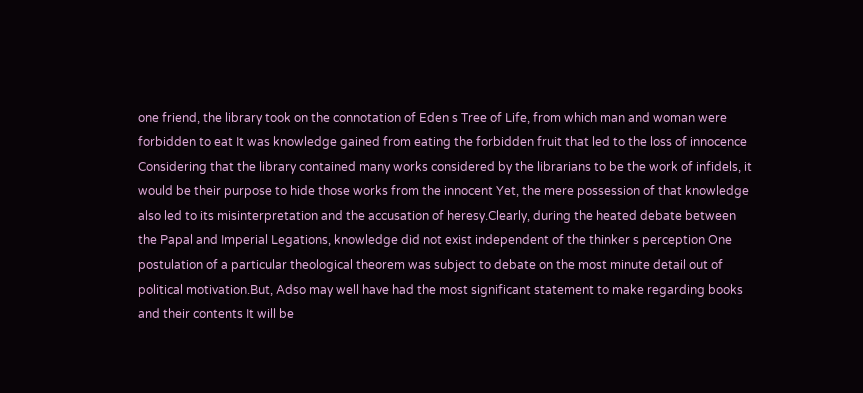one friend, the library took on the connotation of Eden s Tree of Life, from which man and woman were forbidden to eat It was knowledge gained from eating the forbidden fruit that led to the loss of innocence Considering that the library contained many works considered by the librarians to be the work of infidels, it would be their purpose to hide those works from the innocent Yet, the mere possession of that knowledge also led to its misinterpretation and the accusation of heresy.Clearly, during the heated debate between the Papal and Imperial Legations, knowledge did not exist independent of the thinker s perception One postulation of a particular theological theorem was subject to debate on the most minute detail out of political motivation.But, Adso may well have had the most significant statement to make regarding books and their contents It will be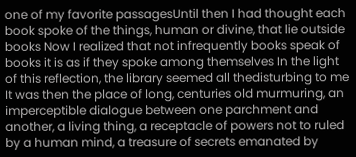one of my favorite passagesUntil then I had thought each book spoke of the things, human or divine, that lie outside books Now I realized that not infrequently books speak of books it is as if they spoke among themselves In the light of this reflection, the library seemed all thedisturbing to me It was then the place of long, centuries old murmuring, an imperceptible dialogue between one parchment and another, a living thing, a receptacle of powers not to ruled by a human mind, a treasure of secrets emanated by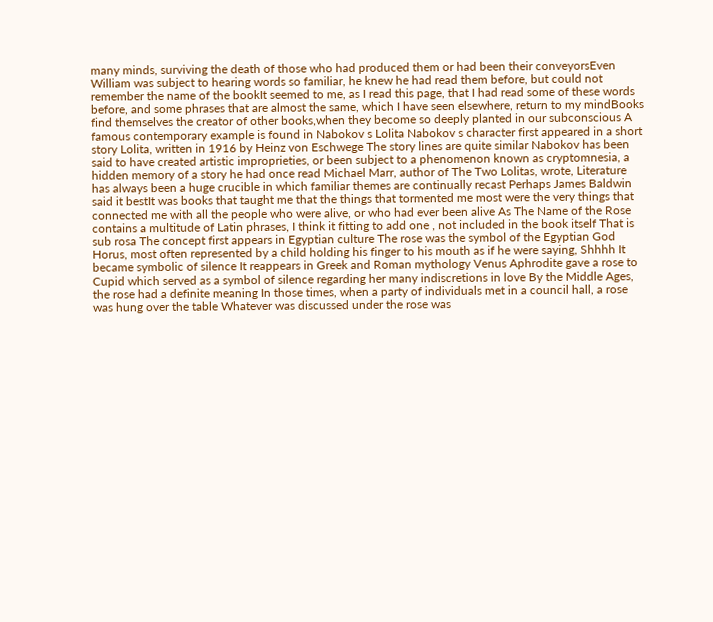many minds, surviving the death of those who had produced them or had been their conveyorsEven William was subject to hearing words so familiar, he knew he had read them before, but could not remember the name of the bookIt seemed to me, as I read this page, that I had read some of these words before, and some phrases that are almost the same, which I have seen elsewhere, return to my mindBooks find themselves the creator of other books,when they become so deeply planted in our subconscious A famous contemporary example is found in Nabokov s Lolita Nabokov s character first appeared in a short story Lolita, written in 1916 by Heinz von Eschwege The story lines are quite similar Nabokov has been said to have created artistic improprieties, or been subject to a phenomenon known as cryptomnesia, a hidden memory of a story he had once read Michael Marr, author of The Two Lolitas, wrote, Literature has always been a huge crucible in which familiar themes are continually recast Perhaps James Baldwin said it bestIt was books that taught me that the things that tormented me most were the very things that connected me with all the people who were alive, or who had ever been alive As The Name of the Rose contains a multitude of Latin phrases, I think it fitting to add one , not included in the book itself That is sub rosa The concept first appears in Egyptian culture The rose was the symbol of the Egyptian God Horus, most often represented by a child holding his finger to his mouth as if he were saying, Shhhh It became symbolic of silence It reappears in Greek and Roman mythology Venus Aphrodite gave a rose to Cupid which served as a symbol of silence regarding her many indiscretions in love By the Middle Ages, the rose had a definite meaning In those times, when a party of individuals met in a council hall, a rose was hung over the table Whatever was discussed under the rose was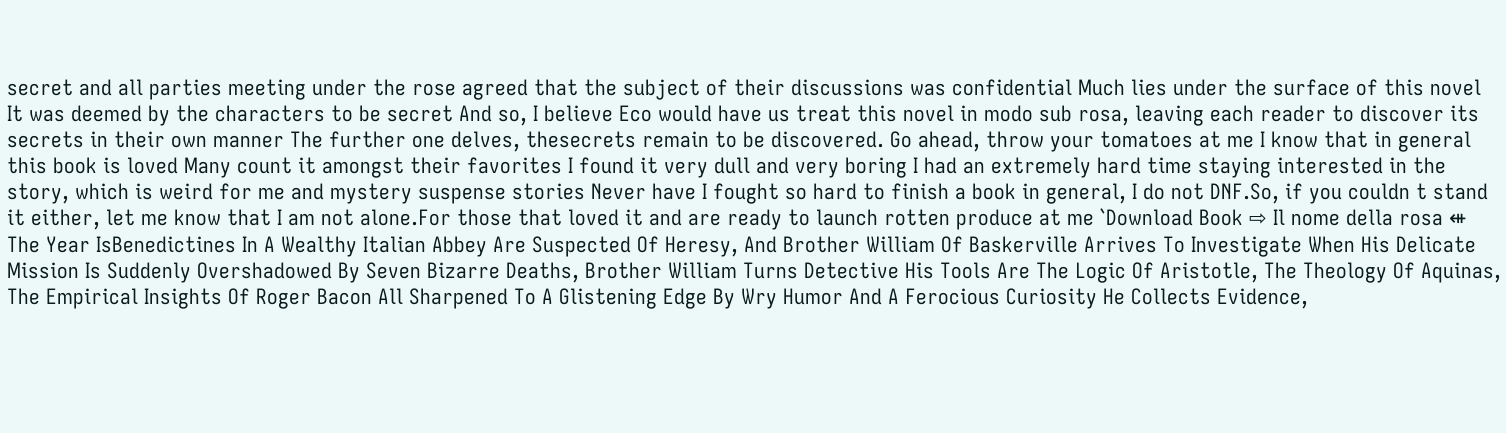secret and all parties meeting under the rose agreed that the subject of their discussions was confidential Much lies under the surface of this novel It was deemed by the characters to be secret And so, I believe Eco would have us treat this novel in modo sub rosa, leaving each reader to discover its secrets in their own manner The further one delves, thesecrets remain to be discovered. Go ahead, throw your tomatoes at me I know that in general this book is loved Many count it amongst their favorites I found it very dull and very boring I had an extremely hard time staying interested in the story, which is weird for me and mystery suspense stories Never have I fought so hard to finish a book in general, I do not DNF.So, if you couldn t stand it either, let me know that I am not alone.For those that loved it and are ready to launch rotten produce at me `Download Book ⇨ Il nome della rosa ⇺ The Year IsBenedictines In A Wealthy Italian Abbey Are Suspected Of Heresy, And Brother William Of Baskerville Arrives To Investigate When His Delicate Mission Is Suddenly Overshadowed By Seven Bizarre Deaths, Brother William Turns Detective His Tools Are The Logic Of Aristotle, The Theology Of Aquinas, The Empirical Insights Of Roger Bacon All Sharpened To A Glistening Edge By Wry Humor And A Ferocious Curiosity He Collects Evidence,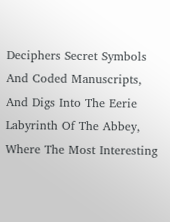Deciphers Secret Symbols And Coded Manuscripts, And Digs Into The Eerie Labyrinth Of The Abbey, Where The Most Interesting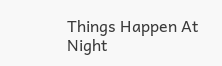Things Happen At Night